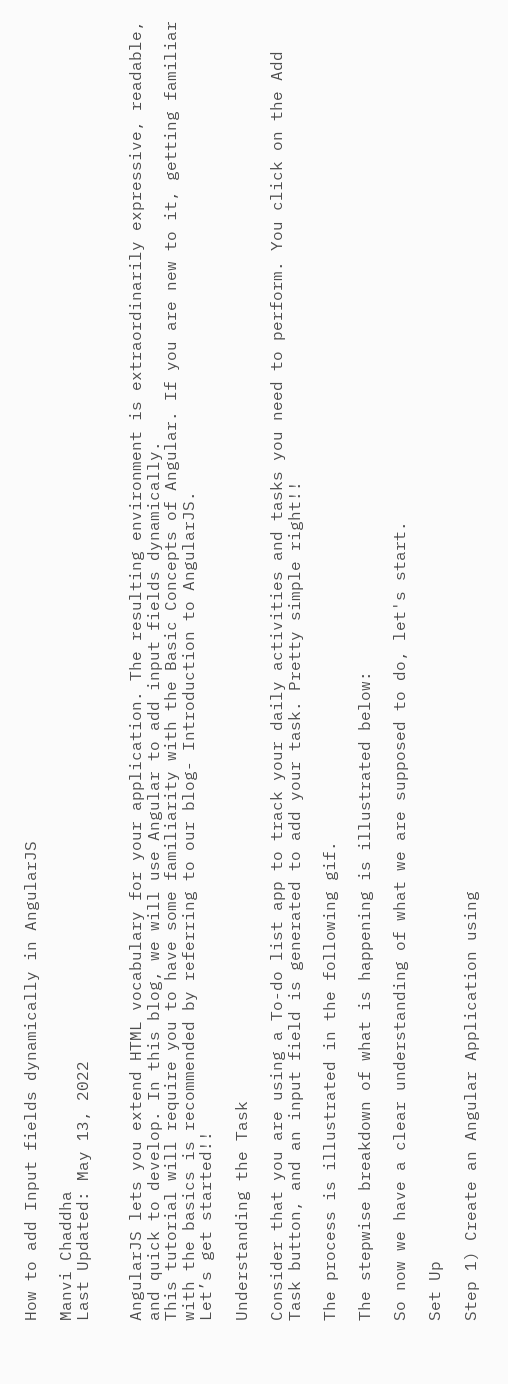How to add Input fields dynamically in AngularJS

Manvi Chaddha
Last Updated: May 13, 2022


AngularJS lets you extend HTML vocabulary for your application. The resulting environment is extraordinarily expressive, readable, and quick to develop. In this blog, we will use Angular to add input fields dynamically.
This tutorial will require you to have some familiarity with the Basic Concepts of Angular. If you are new to it, getting familiar with the basics is recommended by referring to our blog- Introduction to AngularJS.
Let’s get started!!

Understanding the Task

Consider that you are using a To-do list app to track your daily activities and tasks you need to perform. You click on the Add Task button, and an input field is generated to add your task. Pretty simple right!!

The process is illustrated in the following gif.

The stepwise breakdown of what is happening is illustrated below:

So now we have a clear understanding of what we are supposed to do, let's start.

Set Up

Step 1) Create an Angular Application using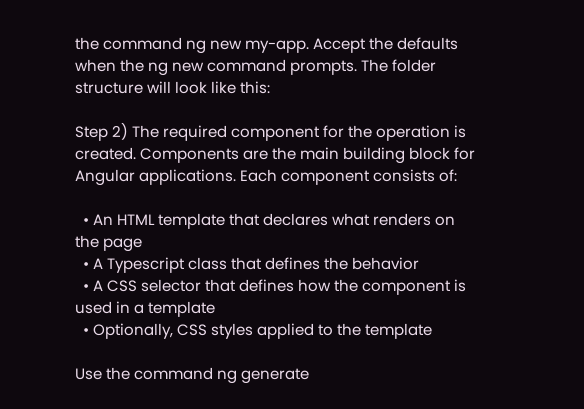the command ng new my-app. Accept the defaults when the ng new command prompts. The folder structure will look like this:

Step 2) The required component for the operation is created. Components are the main building block for Angular applications. Each component consists of:

  • An HTML template that declares what renders on the page
  • A Typescript class that defines the behavior
  • A CSS selector that defines how the component is used in a template
  • Optionally, CSS styles applied to the template

Use the command ng generate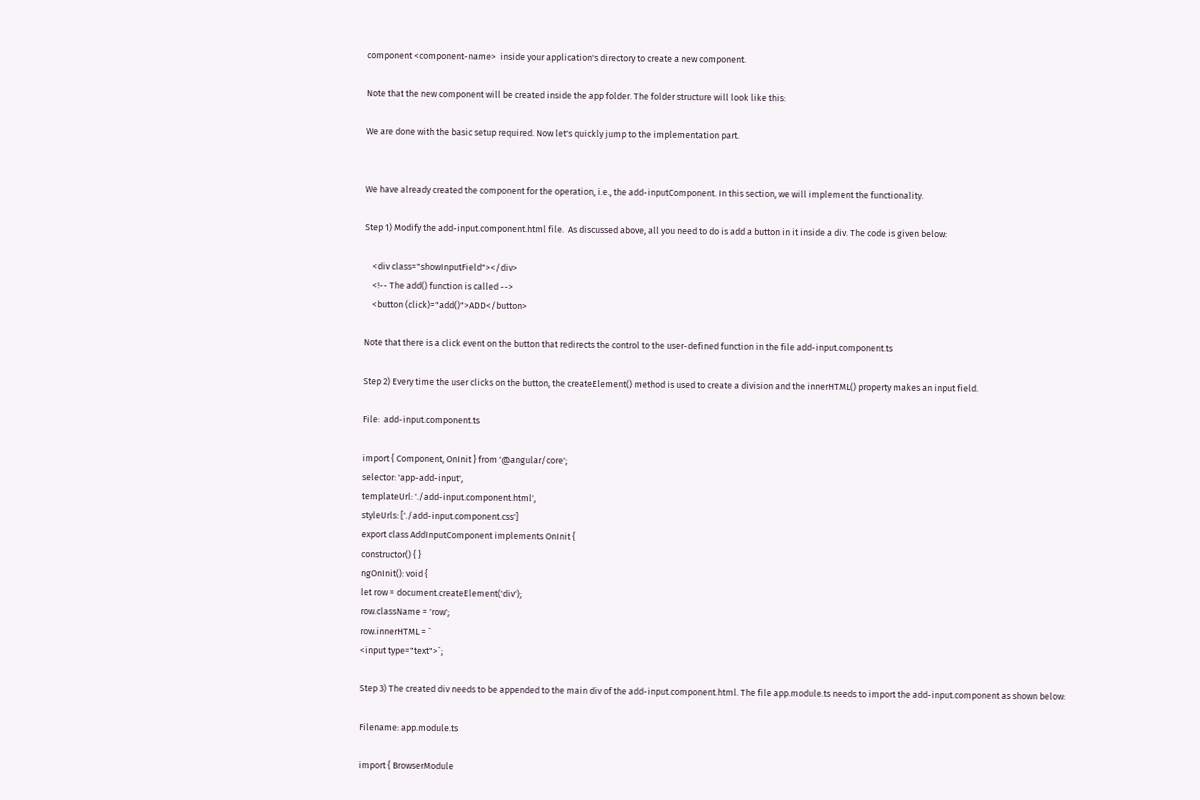component <component-name>  inside your application's directory to create a new component.

Note that the new component will be created inside the app folder. The folder structure will look like this:

We are done with the basic setup required. Now let's quickly jump to the implementation part.


We have already created the component for the operation, i.e., the add-inputComponent. In this section, we will implement the functionality.

Step 1) Modify the add-input.component.html file.  As discussed above, all you need to do is add a button in it inside a div. The code is given below:

    <div class="showInputField"></div>
    <!-- The add() function is called -->
    <button (click)="add()">ADD</button>

Note that there is a click event on the button that redirects the control to the user-defined function in the file add-input.component.ts

Step 2) Every time the user clicks on the button, the createElement() method is used to create a division and the innerHTML() property makes an input field.

File:  add-input.component.ts

import { Component, OnInit } from '@angular/core';
selector: 'app-add-input',
templateUrl: './add-input.component.html',
styleUrls: ['./add-input.component.css']
export class AddInputComponent implements OnInit {
constructor() { }
ngOnInit(): void {
let row = document.createElement('div');
row.className = 'row';
row.innerHTML = `
<input type="text">`;

Step 3) The created div needs to be appended to the main div of the add-input.component.html. The file app.module.ts needs to import the add-input.component as shown below:

Filename: app.module.ts

import { BrowserModule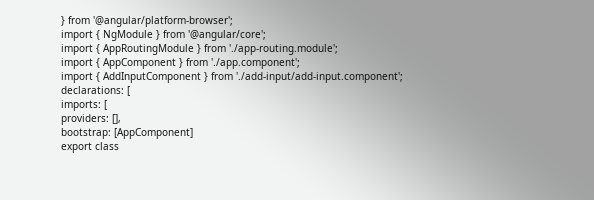} from '@angular/platform-browser';
import { NgModule } from '@angular/core';
import { AppRoutingModule } from './app-routing.module';
import { AppComponent } from './app.component';
import { AddInputComponent } from './add-input/add-input.component';
declarations: [
imports: [
providers: [],
bootstrap: [AppComponent]
export class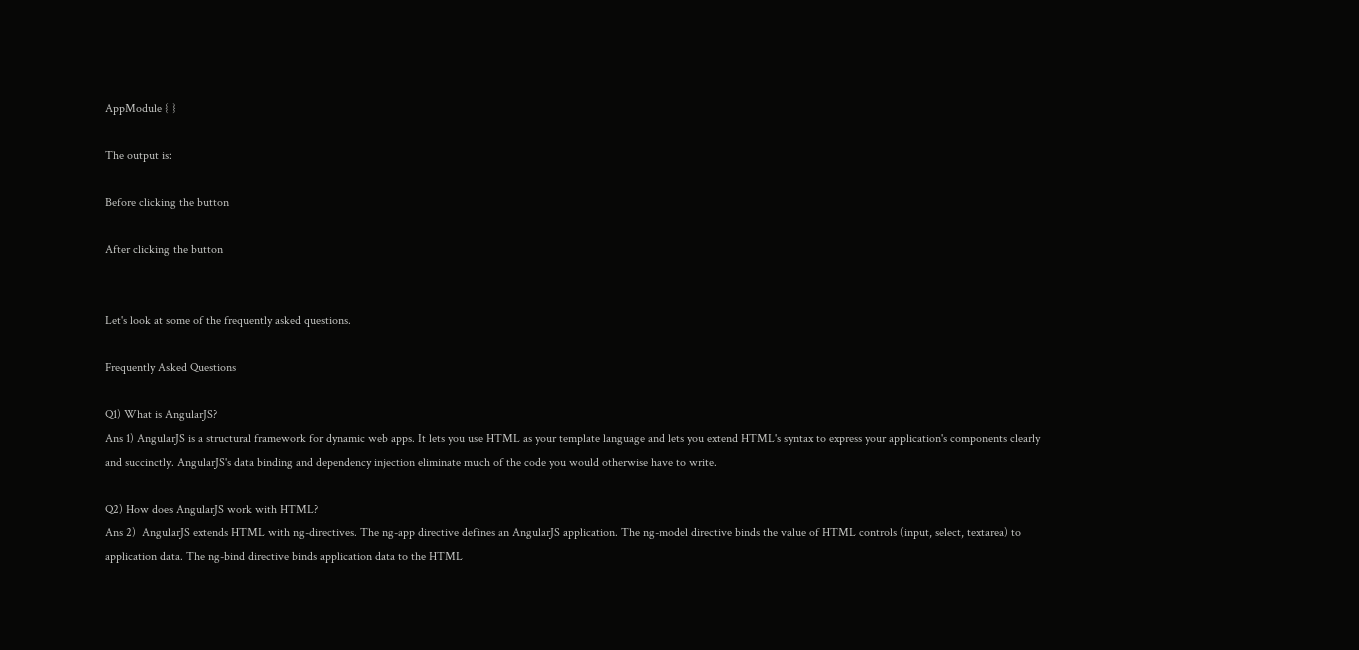AppModule { }

The output is:

Before clicking the button

After clicking the button


Let's look at some of the frequently asked questions.

Frequently Asked Questions

Q1) What is AngularJS?
Ans 1) AngularJS is a structural framework for dynamic web apps. It lets you use HTML as your template language and lets you extend HTML's syntax to express your application's components clearly and succinctly. AngularJS's data binding and dependency injection eliminate much of the code you would otherwise have to write.

Q2) How does AngularJS work with HTML?
Ans 2)  AngularJS extends HTML with ng-directives. The ng-app directive defines an AngularJS application. The ng-model directive binds the value of HTML controls (input, select, textarea) to application data. The ng-bind directive binds application data to the HTML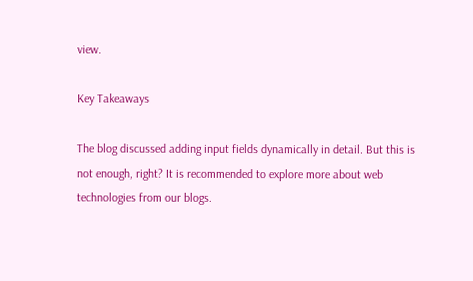view.

Key Takeaways

The blog discussed adding input fields dynamically in detail. But this is not enough, right? It is recommended to explore more about web technologies from our blogs.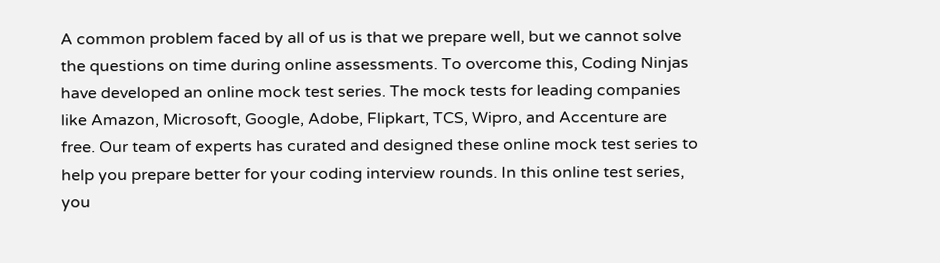A common problem faced by all of us is that we prepare well, but we cannot solve the questions on time during online assessments. To overcome this, Coding Ninjas have developed an online mock test series. The mock tests for leading companies like Amazon, Microsoft, Google, Adobe, Flipkart, TCS, Wipro, and Accenture are free. Our team of experts has curated and designed these online mock test series to help you prepare better for your coding interview rounds. In this online test series, you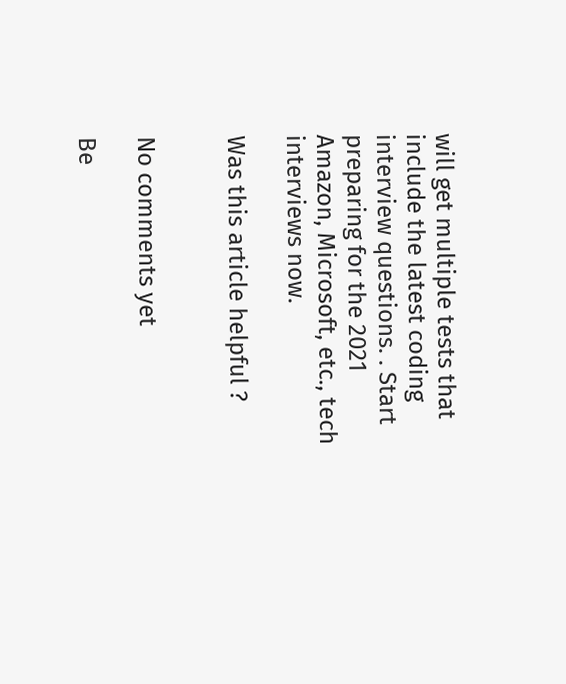will get multiple tests that include the latest coding interview questions. . Start preparing for the 2021 Amazon, Microsoft, etc., tech interviews now.

Was this article helpful ?


No comments yet

Be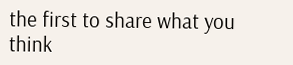the first to share what you think